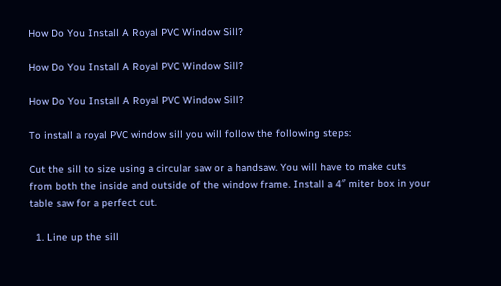How Do You Install A Royal PVC Window Sill?

How Do You Install A Royal PVC Window Sill?

How Do You Install A Royal PVC Window Sill?

To install a royal PVC window sill you will follow the following steps:

Cut the sill to size using a circular saw or a handsaw. You will have to make cuts from both the inside and outside of the window frame. Install a 4″ miter box in your table saw for a perfect cut.

  1. Line up the sill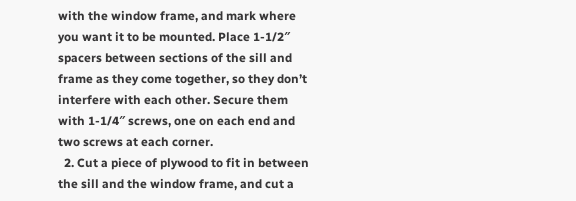with the window frame, and mark where you want it to be mounted. Place 1-1/2″ spacers between sections of the sill and frame as they come together, so they don’t interfere with each other. Secure them with 1-1/4″ screws, one on each end and two screws at each corner.
  2. Cut a piece of plywood to fit in between the sill and the window frame, and cut a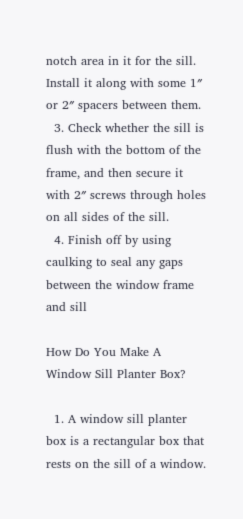notch area in it for the sill. Install it along with some 1″ or 2″ spacers between them.
  3. Check whether the sill is flush with the bottom of the frame, and then secure it with 2″ screws through holes on all sides of the sill.
  4. Finish off by using caulking to seal any gaps between the window frame and sill

How Do You Make A Window Sill Planter Box?

  1. A window sill planter box is a rectangular box that rests on the sill of a window.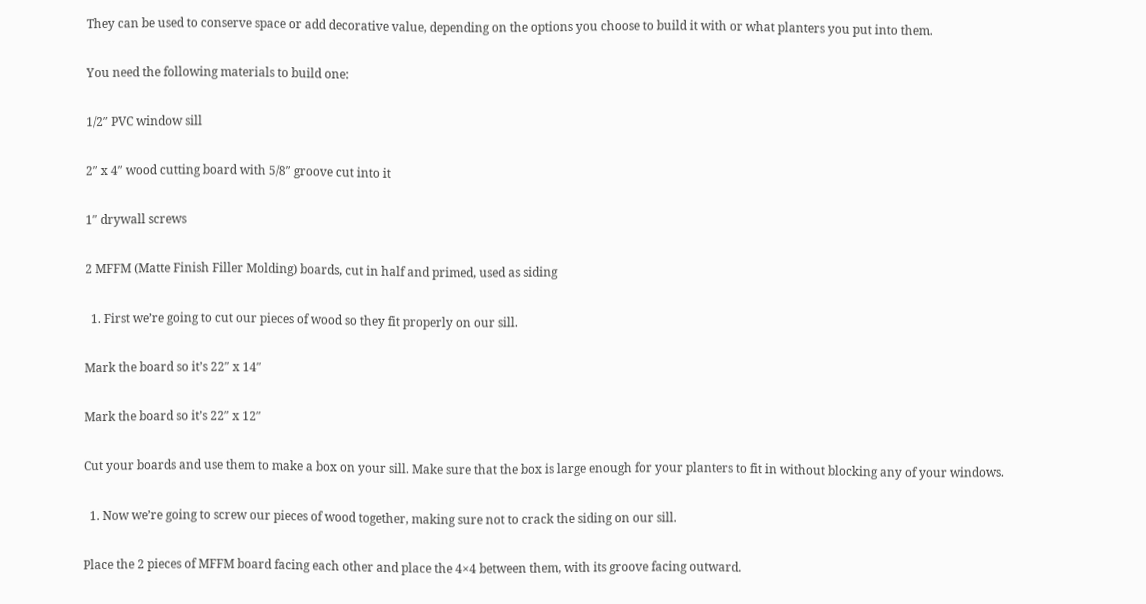They can be used to conserve space or add decorative value, depending on the options you choose to build it with or what planters you put into them.

You need the following materials to build one:

1/2″ PVC window sill

2″ x 4″ wood cutting board with 5/8″ groove cut into it

1″ drywall screws

2 MFFM (Matte Finish Filler Molding) boards, cut in half and primed, used as siding

  1. First we’re going to cut our pieces of wood so they fit properly on our sill.

Mark the board so it’s 22″ x 14″

Mark the board so it’s 22″ x 12″

Cut your boards and use them to make a box on your sill. Make sure that the box is large enough for your planters to fit in without blocking any of your windows.

  1. Now we’re going to screw our pieces of wood together, making sure not to crack the siding on our sill.

Place the 2 pieces of MFFM board facing each other and place the 4×4 between them, with its groove facing outward.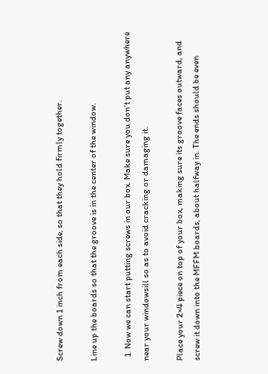Screw down 1 inch from each side, so that they hold firmly together.

Line up the boards so that the groove is in the center of the window.

  1. Now we can start putting screws in our box. Make sure you don’t put any anywhere near your windowsill so as to avoid cracking or damaging it.

Place your 2×4 piece on top of your box, making sure its groove faces outward, and screw it down into the MFFM boards, about halfway in. The ends should be even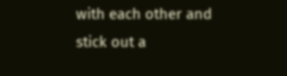with each other and stick out a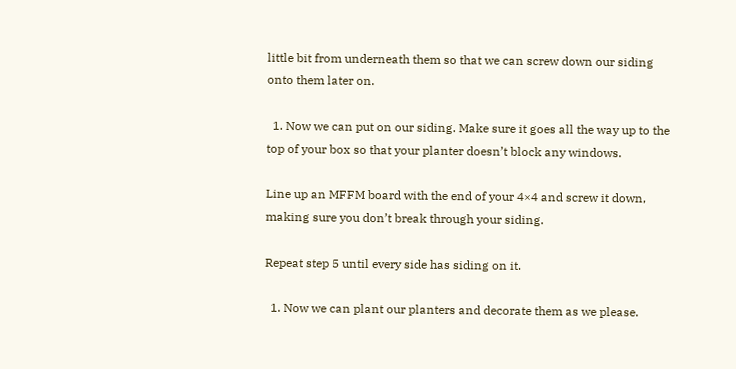little bit from underneath them so that we can screw down our siding onto them later on.

  1. Now we can put on our siding. Make sure it goes all the way up to the top of your box so that your planter doesn’t block any windows.

Line up an MFFM board with the end of your 4×4 and screw it down, making sure you don’t break through your siding.

Repeat step 5 until every side has siding on it.

  1. Now we can plant our planters and decorate them as we please.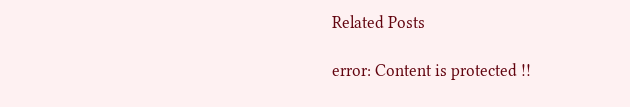Related Posts

error: Content is protected !!